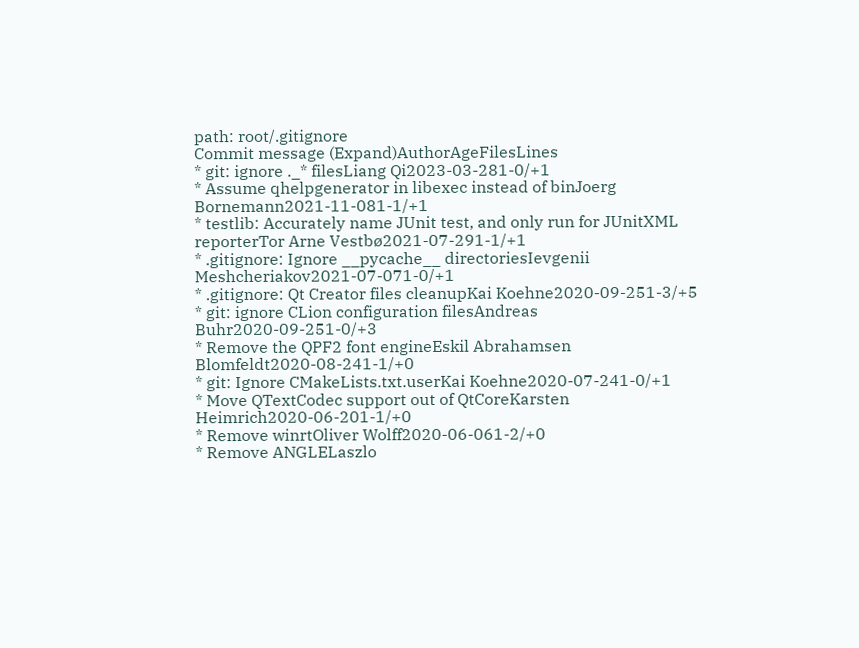path: root/.gitignore
Commit message (Expand)AuthorAgeFilesLines
* git: ignore ._* filesLiang Qi2023-03-281-0/+1
* Assume qhelpgenerator in libexec instead of binJoerg Bornemann2021-11-081-1/+1
* testlib: Accurately name JUnit test, and only run for JUnitXML reporterTor Arne Vestbø2021-07-291-1/+1
* .gitignore: Ignore __pycache__ directoriesIevgenii Meshcheriakov2021-07-071-0/+1
* .gitignore: Qt Creator files cleanupKai Koehne2020-09-251-3/+5
* git: ignore CLion configuration filesAndreas Buhr2020-09-251-0/+3
* Remove the QPF2 font engineEskil Abrahamsen Blomfeldt2020-08-241-1/+0
* git: Ignore CMakeLists.txt.userKai Koehne2020-07-241-0/+1
* Move QTextCodec support out of QtCoreKarsten Heimrich2020-06-201-1/+0
* Remove winrtOliver Wolff2020-06-061-2/+0
* Remove ANGLELaszlo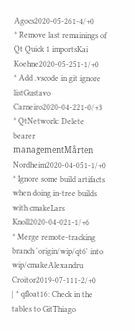Agocs2020-05-261-4/+0
* Remove last remainings of Qt Quick 1 importsKai Koehne2020-05-251-1/+0
* Add .vscode in git ignore listGustavo Carneiro2020-04-221-0/+3
* QtNetwork: Delete bearer managementMårten Nordheim2020-04-051-1/+0
* Ignore some build artifacts when doing in-tree builds with cmakeLars Knoll2020-04-021-1/+6
* Merge remote-tracking branch 'origin/wip/qt6' into wip/cmakeAlexandru Croitor2019-07-111-2/+0
| * qfloat16: Check in the tables to GitThiago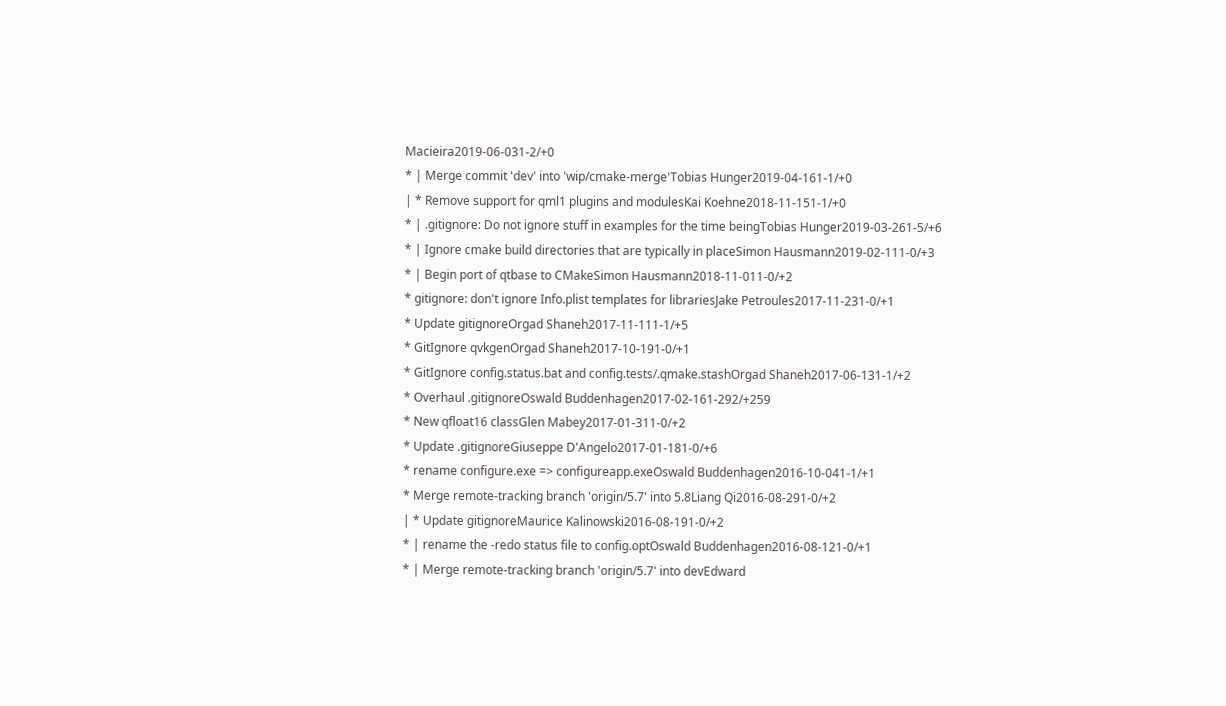Macieira2019-06-031-2/+0
* | Merge commit 'dev' into 'wip/cmake-merge'Tobias Hunger2019-04-161-1/+0
| * Remove support for qml1 plugins and modulesKai Koehne2018-11-151-1/+0
* | .gitignore: Do not ignore stuff in examples for the time beingTobias Hunger2019-03-261-5/+6
* | Ignore cmake build directories that are typically in placeSimon Hausmann2019-02-111-0/+3
* | Begin port of qtbase to CMakeSimon Hausmann2018-11-011-0/+2
* gitignore: don't ignore Info.plist templates for librariesJake Petroules2017-11-231-0/+1
* Update gitignoreOrgad Shaneh2017-11-111-1/+5
* GitIgnore qvkgenOrgad Shaneh2017-10-191-0/+1
* GitIgnore config.status.bat and config.tests/.qmake.stashOrgad Shaneh2017-06-131-1/+2
* Overhaul .gitignoreOswald Buddenhagen2017-02-161-292/+259
* New qfloat16 classGlen Mabey2017-01-311-0/+2
* Update .gitignoreGiuseppe D'Angelo2017-01-181-0/+6
* rename configure.exe => configureapp.exeOswald Buddenhagen2016-10-041-1/+1
* Merge remote-tracking branch 'origin/5.7' into 5.8Liang Qi2016-08-291-0/+2
| * Update gitignoreMaurice Kalinowski2016-08-191-0/+2
* | rename the -redo status file to config.optOswald Buddenhagen2016-08-121-0/+1
* | Merge remote-tracking branch 'origin/5.7' into devEdward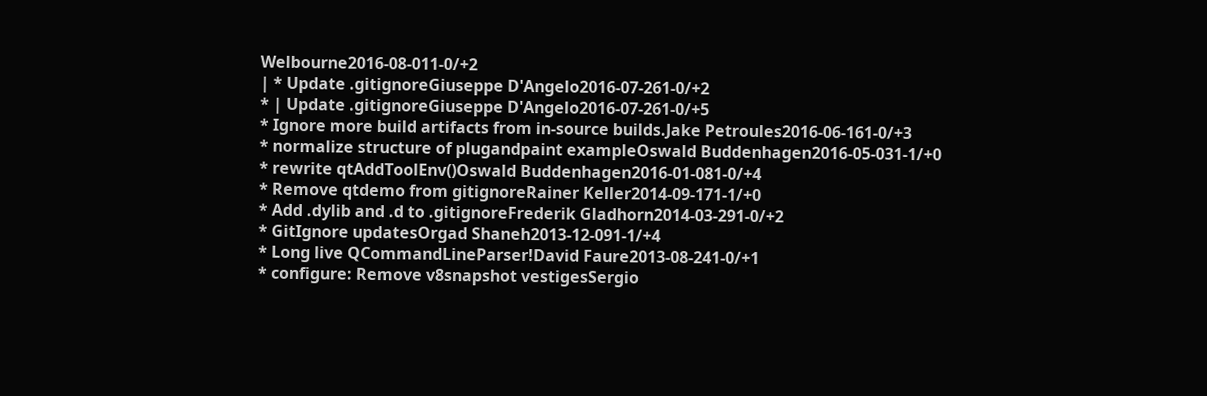Welbourne2016-08-011-0/+2
| * Update .gitignoreGiuseppe D'Angelo2016-07-261-0/+2
* | Update .gitignoreGiuseppe D'Angelo2016-07-261-0/+5
* Ignore more build artifacts from in-source builds.Jake Petroules2016-06-161-0/+3
* normalize structure of plugandpaint exampleOswald Buddenhagen2016-05-031-1/+0
* rewrite qtAddToolEnv()Oswald Buddenhagen2016-01-081-0/+4
* Remove qtdemo from gitignoreRainer Keller2014-09-171-1/+0
* Add .dylib and .d to .gitignoreFrederik Gladhorn2014-03-291-0/+2
* GitIgnore updatesOrgad Shaneh2013-12-091-1/+4
* Long live QCommandLineParser!David Faure2013-08-241-0/+1
* configure: Remove v8snapshot vestigesSergio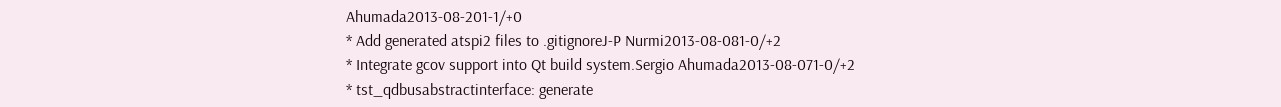Ahumada2013-08-201-1/+0
* Add generated atspi2 files to .gitignoreJ-P Nurmi2013-08-081-0/+2
* Integrate gcov support into Qt build system.Sergio Ahumada2013-08-071-0/+2
* tst_qdbusabstractinterface: generate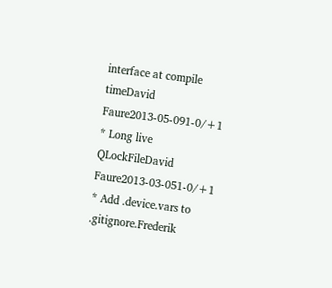interface at compile timeDavid Faure2013-05-091-0/+1
* Long live QLockFileDavid Faure2013-03-051-0/+1
* Add .device.vars to .gitignore.Frederik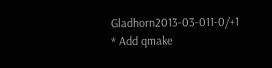Gladhorn2013-03-011-0/+1
* Add qmake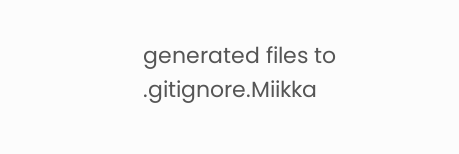generated files to .gitignore.Miikka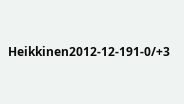Heikkinen2012-12-191-0/+3